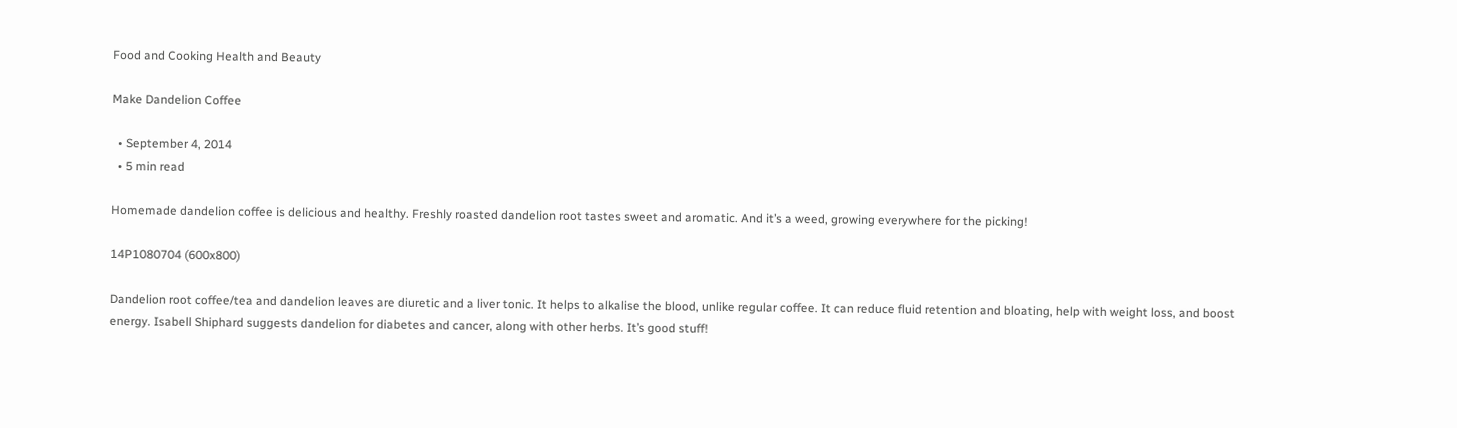Food and Cooking Health and Beauty

Make Dandelion Coffee

  • September 4, 2014
  • 5 min read

Homemade dandelion coffee is delicious and healthy. Freshly roasted dandelion root tastes sweet and aromatic. And it’s a weed, growing everywhere for the picking!

14P1080704 (600x800)

Dandelion root coffee/tea and dandelion leaves are diuretic and a liver tonic. It helps to alkalise the blood, unlike regular coffee. It can reduce fluid retention and bloating, help with weight loss, and boost energy. Isabell Shiphard suggests dandelion for diabetes and cancer, along with other herbs. It’s good stuff!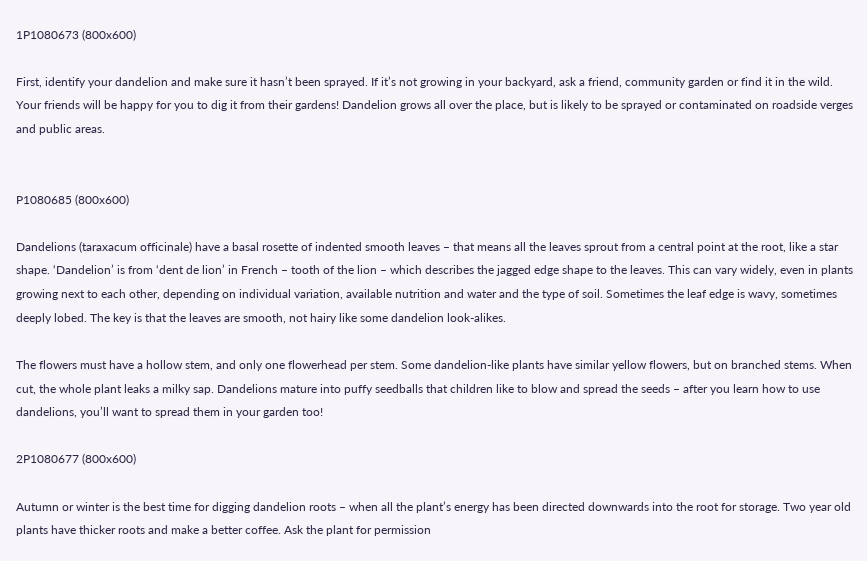1P1080673 (800x600)

First, identify your dandelion and make sure it hasn’t been sprayed. If it’s not growing in your backyard, ask a friend, community garden or find it in the wild. Your friends will be happy for you to dig it from their gardens! Dandelion grows all over the place, but is likely to be sprayed or contaminated on roadside verges and public areas.


P1080685 (800x600)

Dandelions (taraxacum officinale) have a basal rosette of indented smooth leaves – that means all the leaves sprout from a central point at the root, like a star shape. ‘Dandelion’ is from ‘dent de lion’ in French – tooth of the lion – which describes the jagged edge shape to the leaves. This can vary widely, even in plants growing next to each other, depending on individual variation, available nutrition and water and the type of soil. Sometimes the leaf edge is wavy, sometimes deeply lobed. The key is that the leaves are smooth, not hairy like some dandelion look-alikes.

The flowers must have a hollow stem, and only one flowerhead per stem. Some dandelion-like plants have similar yellow flowers, but on branched stems. When cut, the whole plant leaks a milky sap. Dandelions mature into puffy seedballs that children like to blow and spread the seeds – after you learn how to use dandelions, you’ll want to spread them in your garden too!

2P1080677 (800x600)

Autumn or winter is the best time for digging dandelion roots – when all the plant’s energy has been directed downwards into the root for storage. Two year old plants have thicker roots and make a better coffee. Ask the plant for permission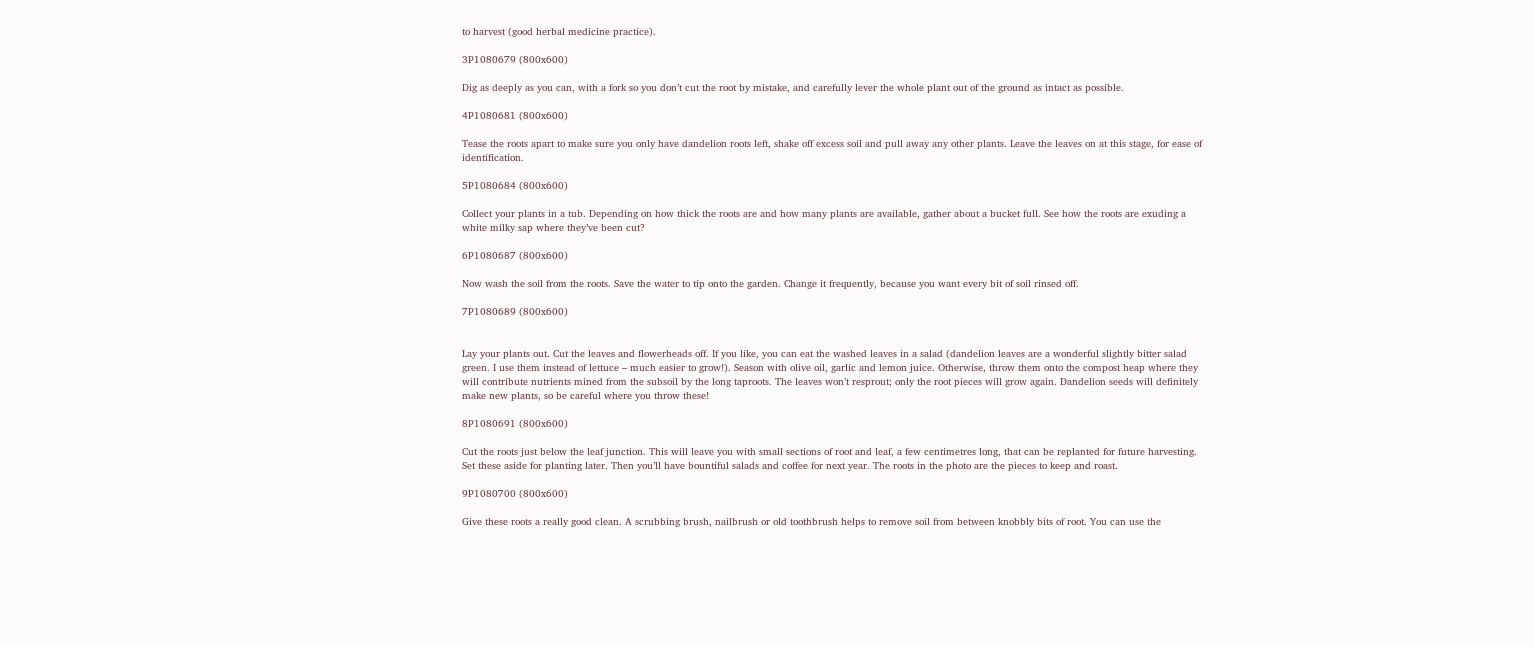to harvest (good herbal medicine practice).

3P1080679 (800x600)

Dig as deeply as you can, with a fork so you don’t cut the root by mistake, and carefully lever the whole plant out of the ground as intact as possible.

4P1080681 (800x600)

Tease the roots apart to make sure you only have dandelion roots left, shake off excess soil and pull away any other plants. Leave the leaves on at this stage, for ease of identification.

5P1080684 (800x600)

Collect your plants in a tub. Depending on how thick the roots are and how many plants are available, gather about a bucket full. See how the roots are exuding a white milky sap where they’ve been cut?

6P1080687 (800x600)

Now wash the soil from the roots. Save the water to tip onto the garden. Change it frequently, because you want every bit of soil rinsed off.

7P1080689 (800x600)


Lay your plants out. Cut the leaves and flowerheads off. If you like, you can eat the washed leaves in a salad (dandelion leaves are a wonderful slightly bitter salad green. I use them instead of lettuce – much easier to grow!). Season with olive oil, garlic and lemon juice. Otherwise, throw them onto the compost heap where they will contribute nutrients mined from the subsoil by the long taproots. The leaves won’t resprout; only the root pieces will grow again. Dandelion seeds will definitely make new plants, so be careful where you throw these!

8P1080691 (800x600)

Cut the roots just below the leaf junction. This will leave you with small sections of root and leaf, a few centimetres long, that can be replanted for future harvesting. Set these aside for planting later. Then you’ll have bountiful salads and coffee for next year. The roots in the photo are the pieces to keep and roast.

9P1080700 (800x600)

Give these roots a really good clean. A scrubbing brush, nailbrush or old toothbrush helps to remove soil from between knobbly bits of root. You can use the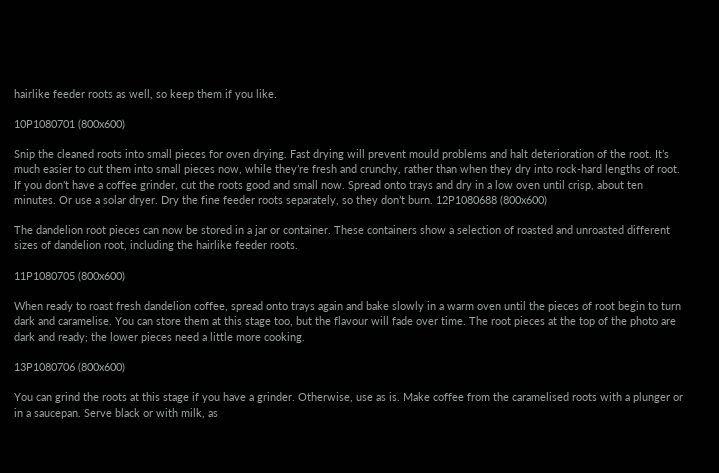hairlike feeder roots as well, so keep them if you like.

10P1080701 (800x600)

Snip the cleaned roots into small pieces for oven drying. Fast drying will prevent mould problems and halt deterioration of the root. It’s much easier to cut them into small pieces now, while they’re fresh and crunchy, rather than when they dry into rock-hard lengths of root. If you don’t have a coffee grinder, cut the roots good and small now. Spread onto trays and dry in a low oven until crisp, about ten minutes. Or use a solar dryer. Dry the fine feeder roots separately, so they don’t burn. 12P1080688 (800x600)

The dandelion root pieces can now be stored in a jar or container. These containers show a selection of roasted and unroasted different sizes of dandelion root, including the hairlike feeder roots.

11P1080705 (800x600)

When ready to roast fresh dandelion coffee, spread onto trays again and bake slowly in a warm oven until the pieces of root begin to turn dark and caramelise. You can store them at this stage too, but the flavour will fade over time. The root pieces at the top of the photo are dark and ready; the lower pieces need a little more cooking.

13P1080706 (800x600)

You can grind the roots at this stage if you have a grinder. Otherwise, use as is. Make coffee from the caramelised roots with a plunger or in a saucepan. Serve black or with milk, as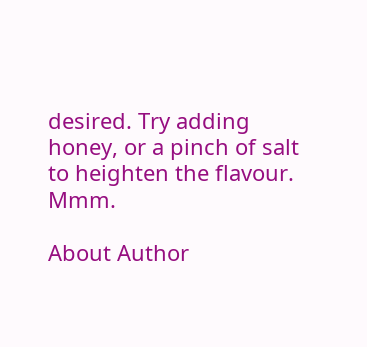desired. Try adding honey, or a pinch of salt to heighten the flavour. Mmm.

About Author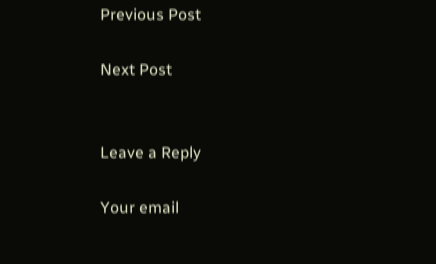Previous Post

Next Post


Leave a Reply

Your email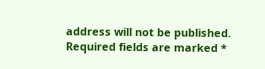address will not be published. Required fields are marked *